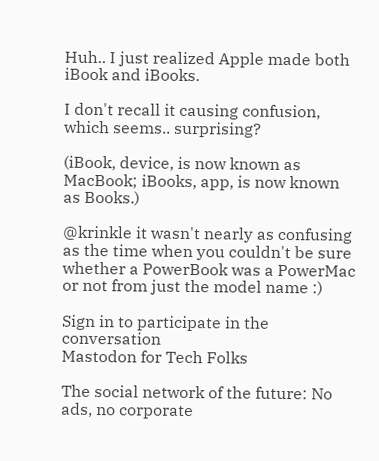Huh.. I just realized Apple made both iBook and iBooks.

I don't recall it causing confusion, which seems.. surprising?

(iBook, device, is now known as MacBook; iBooks, app, is now known as Books.)

@krinkle it wasn't nearly as confusing as the time when you couldn't be sure whether a PowerBook was a PowerMac or not from just the model name :)

Sign in to participate in the conversation
Mastodon for Tech Folks

The social network of the future: No ads, no corporate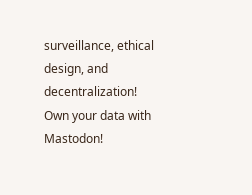surveillance, ethical design, and decentralization! Own your data with Mastodon!